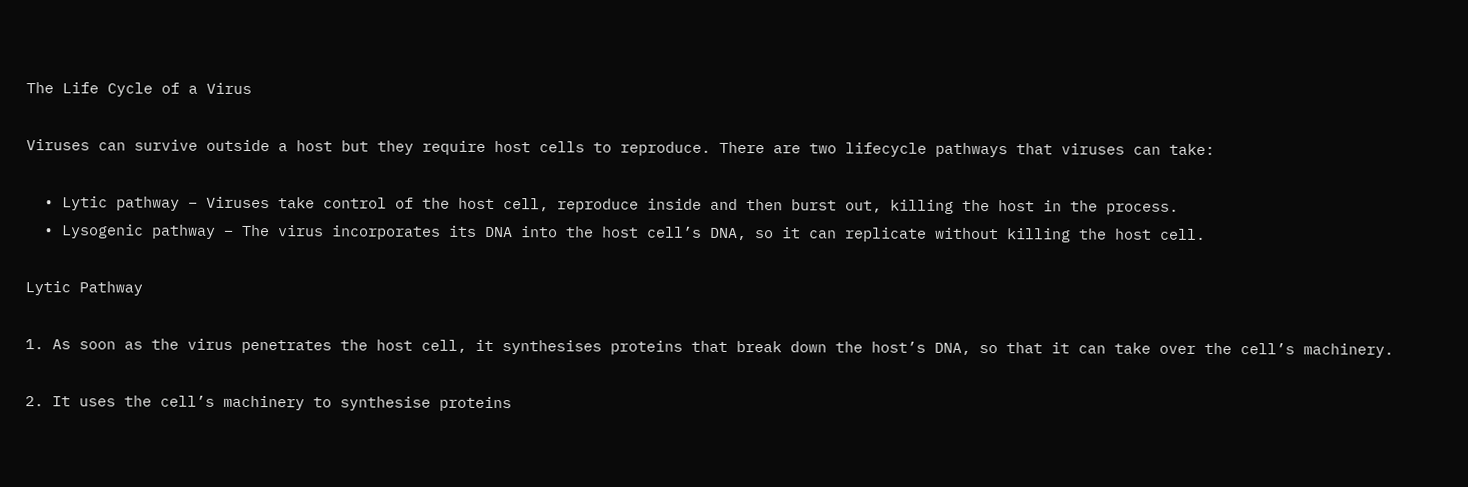The Life Cycle of a Virus

Viruses can survive outside a host but they require host cells to reproduce. There are two lifecycle pathways that viruses can take:

  • Lytic pathway – Viruses take control of the host cell, reproduce inside and then burst out, killing the host in the process.
  • Lysogenic pathway – The virus incorporates its DNA into the host cell’s DNA, so it can replicate without killing the host cell.

Lytic Pathway

1. As soon as the virus penetrates the host cell, it synthesises proteins that break down the host’s DNA, so that it can take over the cell’s machinery.

2. It uses the cell’s machinery to synthesise proteins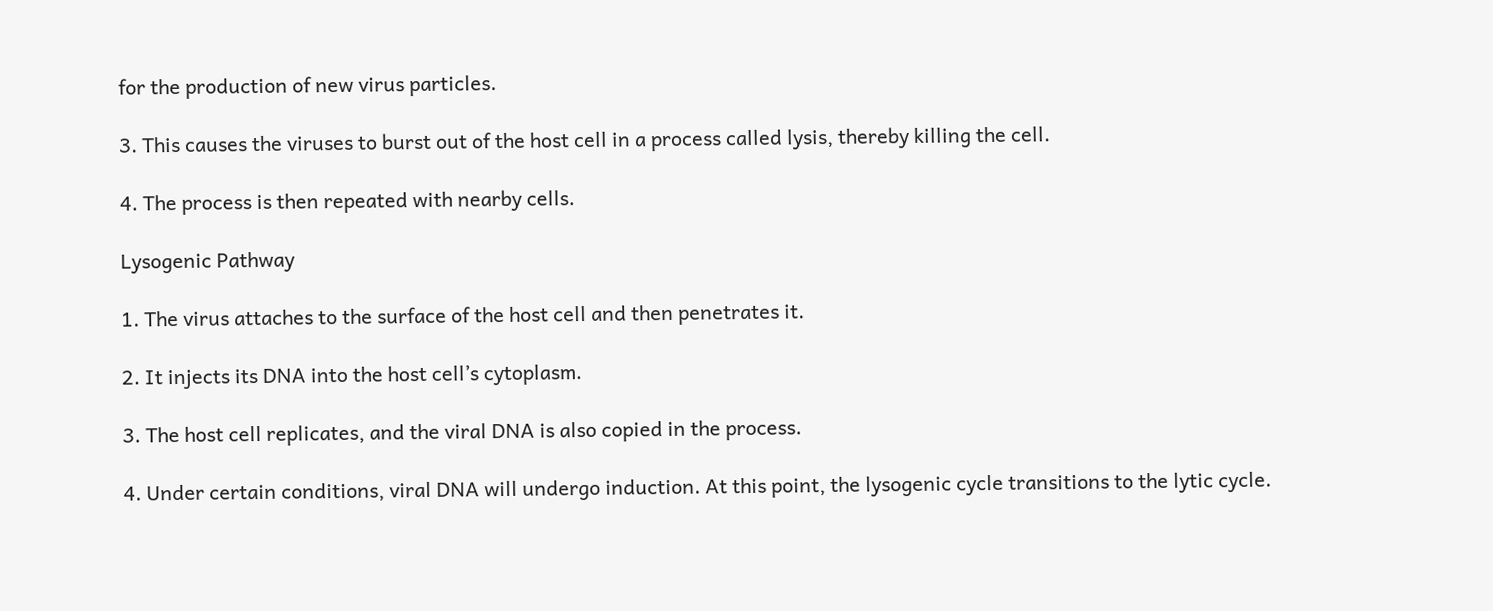for the production of new virus particles.

3. This causes the viruses to burst out of the host cell in a process called lysis, thereby killing the cell.

4. The process is then repeated with nearby cells.

Lysogenic Pathway

1. The virus attaches to the surface of the host cell and then penetrates it.

2. It injects its DNA into the host cell’s cytoplasm.

3. The host cell replicates, and the viral DNA is also copied in the process.

4. Under certain conditions, viral DNA will undergo induction. At this point, the lysogenic cycle transitions to the lytic cycle.